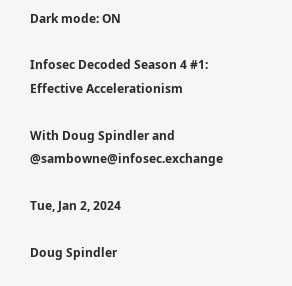Dark mode: ON

Infosec Decoded Season 4 #1: Effective Accelerationism

With Doug Spindler and @sambowne@infosec.exchange

Tue, Jan 2, 2024

Doug Spindler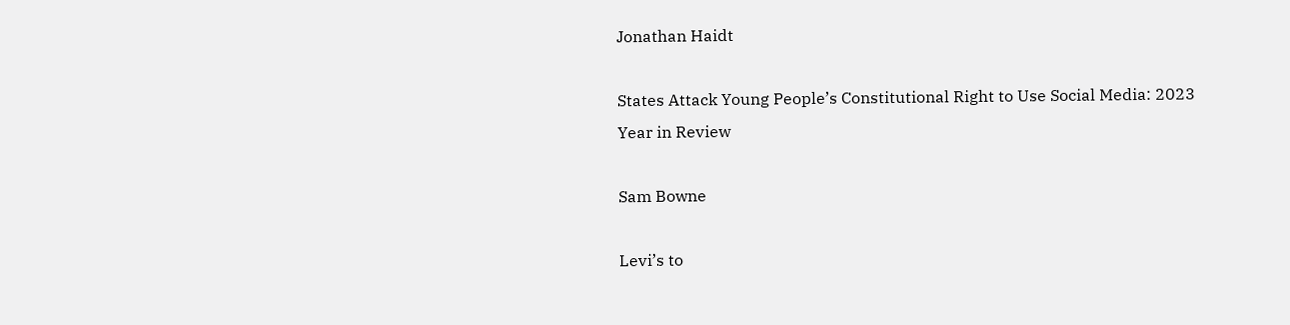Jonathan Haidt

States Attack Young People’s Constitutional Right to Use Social Media: 2023 Year in Review

Sam Bowne

Levi’s to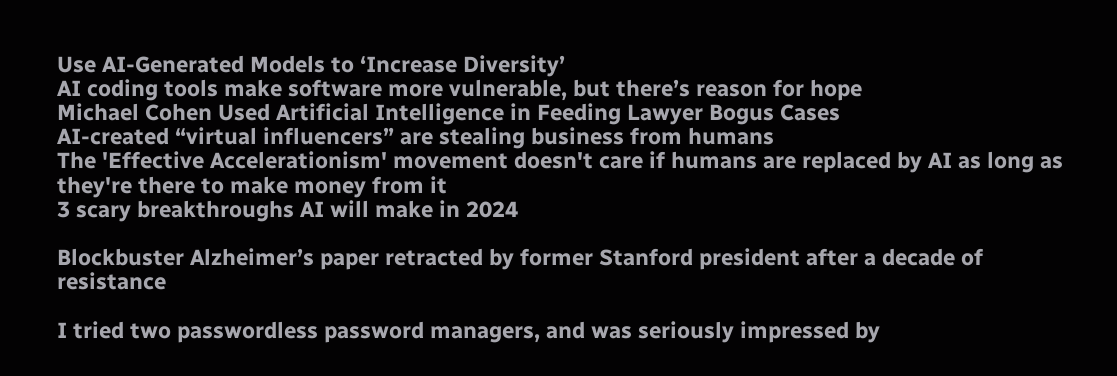Use AI-Generated Models to ‘Increase Diversity’
AI coding tools make software more vulnerable, but there’s reason for hope
Michael Cohen Used Artificial Intelligence in Feeding Lawyer Bogus Cases
AI-created “virtual influencers” are stealing business from humans
The 'Effective Accelerationism' movement doesn't care if humans are replaced by AI as long as they're there to make money from it
3 scary breakthroughs AI will make in 2024

Blockbuster Alzheimer’s paper retracted by former Stanford president after a decade of resistance

I tried two passwordless password managers, and was seriously impressed by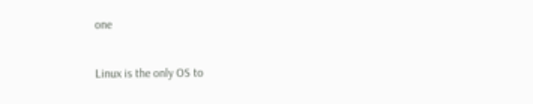one

Linux is the only OS to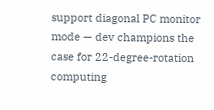support diagonal PC monitor mode — dev champions the case for 22-degree-rotation computing